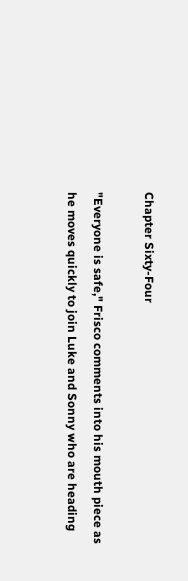Chapter Sixty-Four

"Everyone is safe," Frisco comments into his mouth piece as he moves quickly to join Luke and Sonny who are heading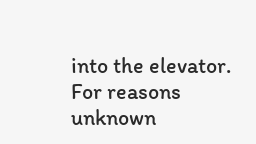into the elevator. For reasons unknown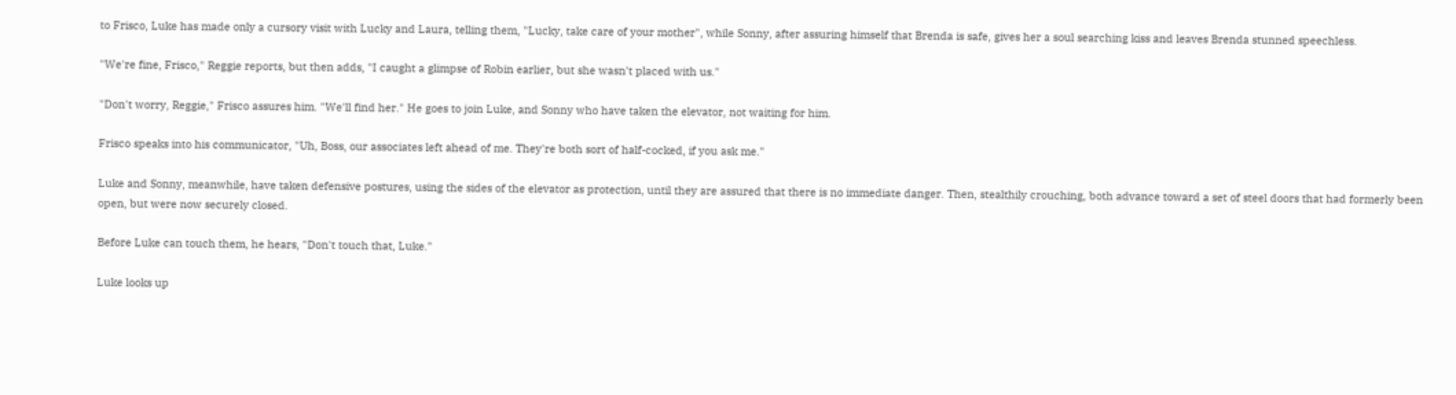to Frisco, Luke has made only a cursory visit with Lucky and Laura, telling them, "Lucky, take care of your mother", while Sonny, after assuring himself that Brenda is safe, gives her a soul searching kiss and leaves Brenda stunned speechless.

"We're fine, Frisco," Reggie reports, but then adds, "I caught a glimpse of Robin earlier, but she wasn't placed with us."

"Don't worry, Reggie," Frisco assures him. "We'll find her." He goes to join Luke, and Sonny who have taken the elevator, not waiting for him.

Frisco speaks into his communicator, "Uh, Boss, our associates left ahead of me. They're both sort of half-cocked, if you ask me."

Luke and Sonny, meanwhile, have taken defensive postures, using the sides of the elevator as protection, until they are assured that there is no immediate danger. Then, stealthily crouching, both advance toward a set of steel doors that had formerly been open, but were now securely closed.

Before Luke can touch them, he hears, "Don't touch that, Luke."

Luke looks up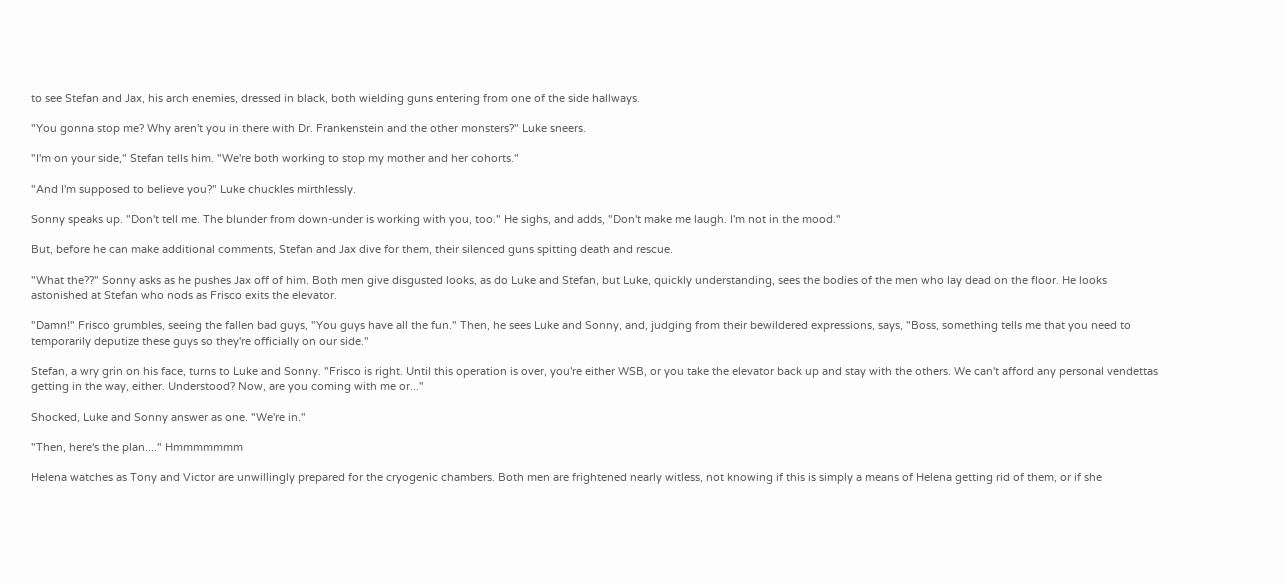to see Stefan and Jax, his arch enemies, dressed in black, both wielding guns entering from one of the side hallways.

"You gonna stop me? Why aren't you in there with Dr. Frankenstein and the other monsters?" Luke sneers.

"I'm on your side," Stefan tells him. "We're both working to stop my mother and her cohorts."

"And I'm supposed to believe you?" Luke chuckles mirthlessly.

Sonny speaks up. "Don't tell me. The blunder from down-under is working with you, too." He sighs, and adds, "Don't make me laugh. I'm not in the mood."

But, before he can make additional comments, Stefan and Jax dive for them, their silenced guns spitting death and rescue.

"What the??" Sonny asks as he pushes Jax off of him. Both men give disgusted looks, as do Luke and Stefan, but Luke, quickly understanding, sees the bodies of the men who lay dead on the floor. He looks astonished at Stefan who nods as Frisco exits the elevator.

"Damn!" Frisco grumbles, seeing the fallen bad guys, "You guys have all the fun." Then, he sees Luke and Sonny, and, judging from their bewildered expressions, says, "Boss, something tells me that you need to temporarily deputize these guys so they're officially on our side."

Stefan, a wry grin on his face, turns to Luke and Sonny. "Frisco is right. Until this operation is over, you're either WSB, or you take the elevator back up and stay with the others. We can't afford any personal vendettas getting in the way, either. Understood? Now, are you coming with me or..."

Shocked, Luke and Sonny answer as one. "We're in."

"Then, here's the plan...." Hmmmmmmm

Helena watches as Tony and Victor are unwillingly prepared for the cryogenic chambers. Both men are frightened nearly witless, not knowing if this is simply a means of Helena getting rid of them, or if she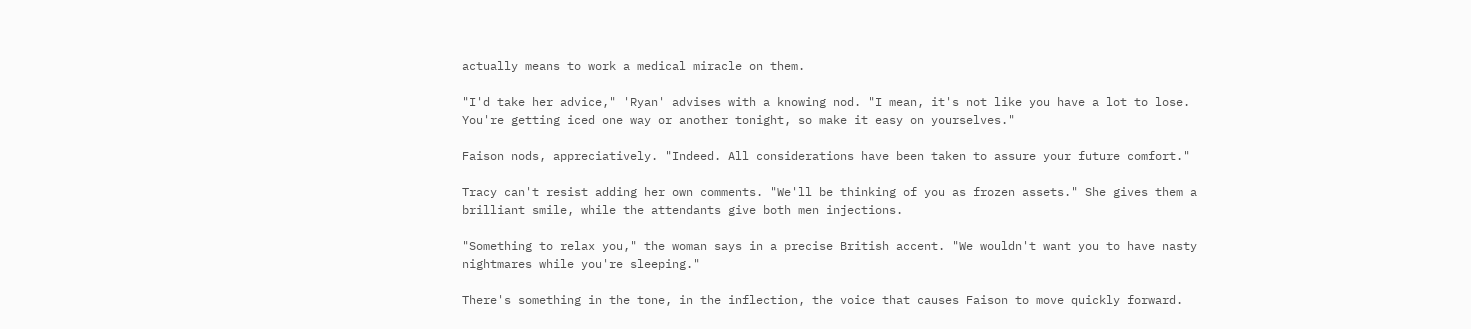actually means to work a medical miracle on them.

"I'd take her advice," 'Ryan' advises with a knowing nod. "I mean, it's not like you have a lot to lose. You're getting iced one way or another tonight, so make it easy on yourselves."

Faison nods, appreciatively. "Indeed. All considerations have been taken to assure your future comfort."

Tracy can't resist adding her own comments. "We'll be thinking of you as frozen assets." She gives them a brilliant smile, while the attendants give both men injections.

"Something to relax you," the woman says in a precise British accent. "We wouldn't want you to have nasty nightmares while you're sleeping."

There's something in the tone, in the inflection, the voice that causes Faison to move quickly forward.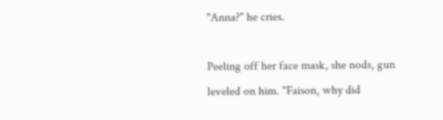"Anna?" he cries.

Peeling off her face mask, she nods, gun leveled on him. "Faison, why did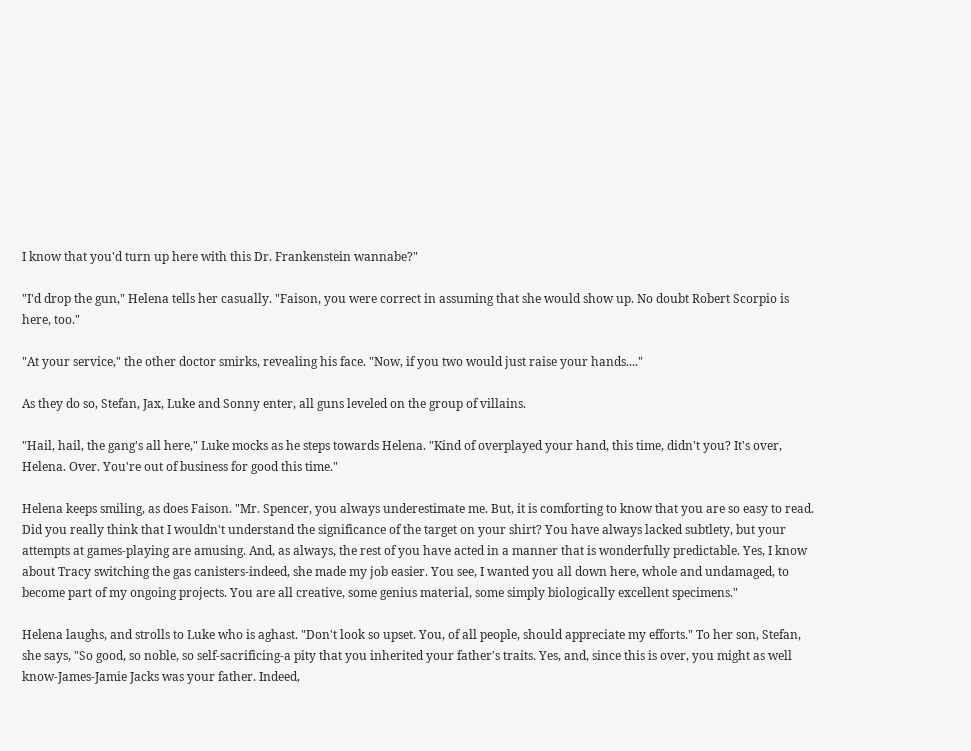I know that you'd turn up here with this Dr. Frankenstein wannabe?"

"I'd drop the gun," Helena tells her casually. "Faison, you were correct in assuming that she would show up. No doubt Robert Scorpio is here, too."

"At your service," the other doctor smirks, revealing his face. "Now, if you two would just raise your hands...."

As they do so, Stefan, Jax, Luke and Sonny enter, all guns leveled on the group of villains.

"Hail, hail, the gang's all here," Luke mocks as he steps towards Helena. "Kind of overplayed your hand, this time, didn't you? It's over, Helena. Over. You're out of business for good this time."

Helena keeps smiling, as does Faison. "Mr. Spencer, you always underestimate me. But, it is comforting to know that you are so easy to read. Did you really think that I wouldn't understand the significance of the target on your shirt? You have always lacked subtlety, but your attempts at games-playing are amusing. And, as always, the rest of you have acted in a manner that is wonderfully predictable. Yes, I know about Tracy switching the gas canisters-indeed, she made my job easier. You see, I wanted you all down here, whole and undamaged, to become part of my ongoing projects. You are all creative, some genius material, some simply biologically excellent specimens."

Helena laughs, and strolls to Luke who is aghast. "Don't look so upset. You, of all people, should appreciate my efforts." To her son, Stefan, she says, "So good, so noble, so self-sacrificing-a pity that you inherited your father's traits. Yes, and, since this is over, you might as well know-James-Jamie Jacks was your father. Indeed,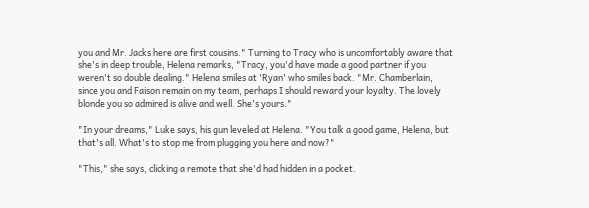you and Mr. Jacks here are first cousins." Turning to Tracy who is uncomfortably aware that she's in deep trouble, Helena remarks, "Tracy, you'd have made a good partner if you weren't so double dealing." Helena smiles at 'Ryan' who smiles back. "Mr. Chamberlain, since you and Faison remain on my team, perhaps I should reward your loyalty. The lovely blonde you so admired is alive and well. She's yours."

"In your dreams," Luke says, his gun leveled at Helena. "You talk a good game, Helena, but that's all. What's to stop me from plugging you here and now?"

"This," she says, clicking a remote that she'd had hidden in a pocket.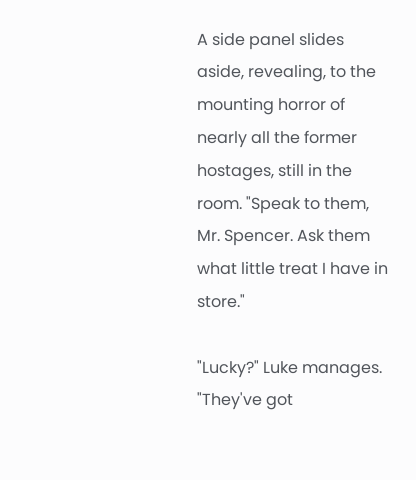A side panel slides aside, revealing, to the mounting horror of nearly all the former hostages, still in the room. "Speak to them, Mr. Spencer. Ask them what little treat I have in store."

"Lucky?" Luke manages. "They've got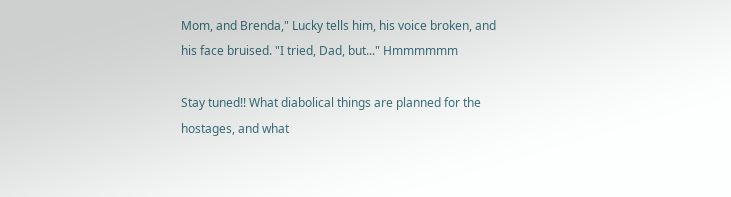Mom, and Brenda," Lucky tells him, his voice broken, and his face bruised. "I tried, Dad, but..." Hmmmmmm

Stay tuned!! What diabolical things are planned for the hostages, and what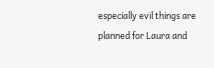especially evil things are planned for Laura and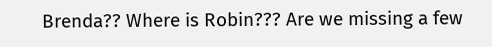Brenda?? Where is Robin??? Are we missing a few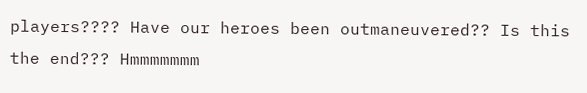players???? Have our heroes been outmaneuvered?? Is this the end??? Hmmmmmmm